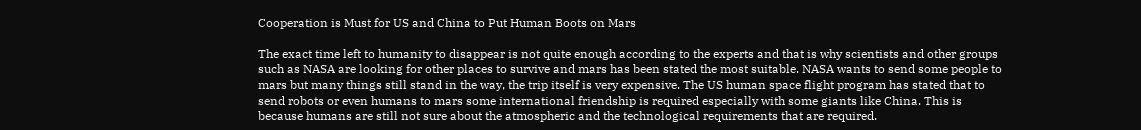Cooperation is Must for US and China to Put Human Boots on Mars

The exact time left to humanity to disappear is not quite enough according to the experts and that is why scientists and other groups such as NASA are looking for other places to survive and mars has been stated the most suitable. NASA wants to send some people to mars but many things still stand in the way, the trip itself is very expensive. The US human space flight program has stated that to send robots or even humans to mars some international friendship is required especially with some giants like China. This is because humans are still not sure about the atmospheric and the technological requirements that are required.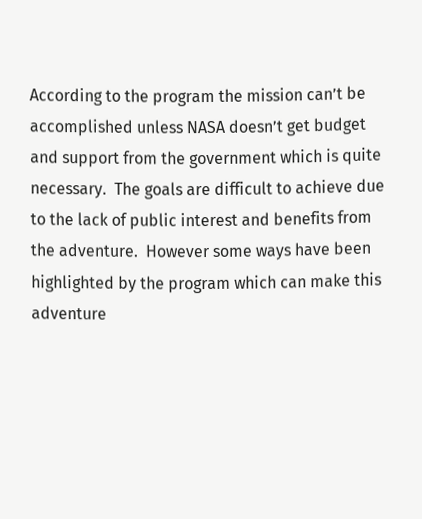According to the program the mission can’t be accomplished unless NASA doesn’t get budget and support from the government which is quite necessary.  The goals are difficult to achieve due to the lack of public interest and benefits from the adventure.  However some ways have been highlighted by the program which can make this adventure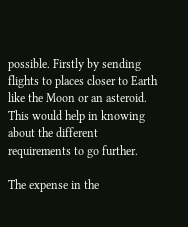possible. Firstly by sending flights to places closer to Earth like the Moon or an asteroid.  This would help in knowing about the different requirements to go further.

The expense in the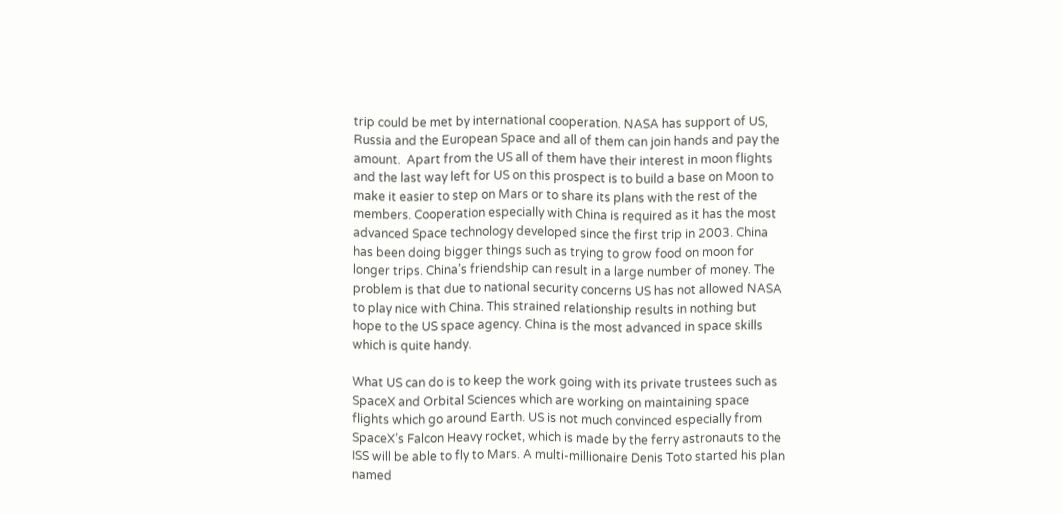trip could be met by international cooperation. NASA has support of US, Russia and the European Space and all of them can join hands and pay the amount.  Apart from the US all of them have their interest in moon flights and the last way left for US on this prospect is to build a base on Moon to make it easier to step on Mars or to share its plans with the rest of the members. Cooperation especially with China is required as it has the most advanced Space technology developed since the first trip in 2003. China has been doing bigger things such as trying to grow food on moon for longer trips. China’s friendship can result in a large number of money. The problem is that due to national security concerns US has not allowed NASA to play nice with China. This strained relationship results in nothing but hope to the US space agency. China is the most advanced in space skills which is quite handy.

What US can do is to keep the work going with its private trustees such as SpaceX and Orbital Sciences which are working on maintaining space flights which go around Earth. US is not much convinced especially from SpaceX’s Falcon Heavy rocket, which is made by the ferry astronauts to the ISS will be able to fly to Mars. A multi-millionaire Denis Toto started his plan named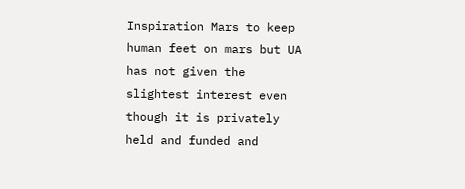Inspiration Mars to keep human feet on mars but UA has not given the slightest interest even though it is privately held and funded and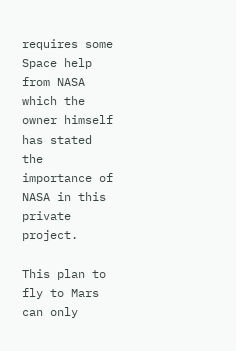requires some Space help from NASA which the owner himself has stated the importance of NASA in this private project.

This plan to fly to Mars can only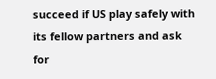succeed if US play safely with its fellow partners and ask for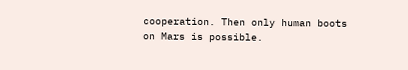cooperation. Then only human boots on Mars is possible.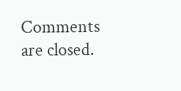Comments are closed.